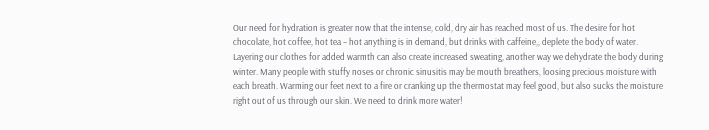Our need for hydration is greater now that the intense, cold, dry air has reached most of us. The desire for hot chocolate, hot coffee, hot tea – hot anything is in demand, but drinks with caffeine,, deplete the body of water. Layering our clothes for added warmth can also create increased sweating, another way we dehydrate the body during winter. Many people with stuffy noses or chronic sinusitis may be mouth breathers, loosing precious moisture with each breath. Warming our feet next to a fire or cranking up the thermostat may feel good, but also sucks the moisture right out of us through our skin. We need to drink more water!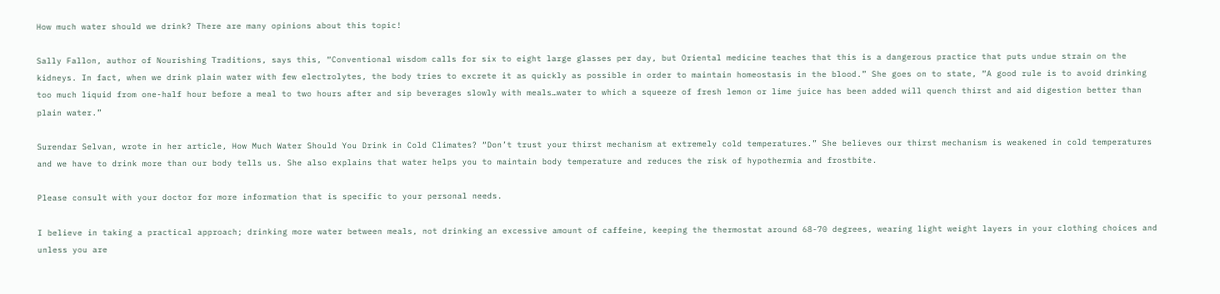How much water should we drink? There are many opinions about this topic!

Sally Fallon, author of Nourishing Traditions, says this, “Conventional wisdom calls for six to eight large glasses per day, but Oriental medicine teaches that this is a dangerous practice that puts undue strain on the kidneys. In fact, when we drink plain water with few electrolytes, the body tries to excrete it as quickly as possible in order to maintain homeostasis in the blood.” She goes on to state, “A good rule is to avoid drinking too much liquid from one-half hour before a meal to two hours after and sip beverages slowly with meals…water to which a squeeze of fresh lemon or lime juice has been added will quench thirst and aid digestion better than plain water.”

Surendar Selvan, wrote in her article, How Much Water Should You Drink in Cold Climates? “Don’t trust your thirst mechanism at extremely cold temperatures.” She believes our thirst mechanism is weakened in cold temperatures and we have to drink more than our body tells us. She also explains that water helps you to maintain body temperature and reduces the risk of hypothermia and frostbite.

Please consult with your doctor for more information that is specific to your personal needs.

I believe in taking a practical approach; drinking more water between meals, not drinking an excessive amount of caffeine, keeping the thermostat around 68-70 degrees, wearing light weight layers in your clothing choices and unless you are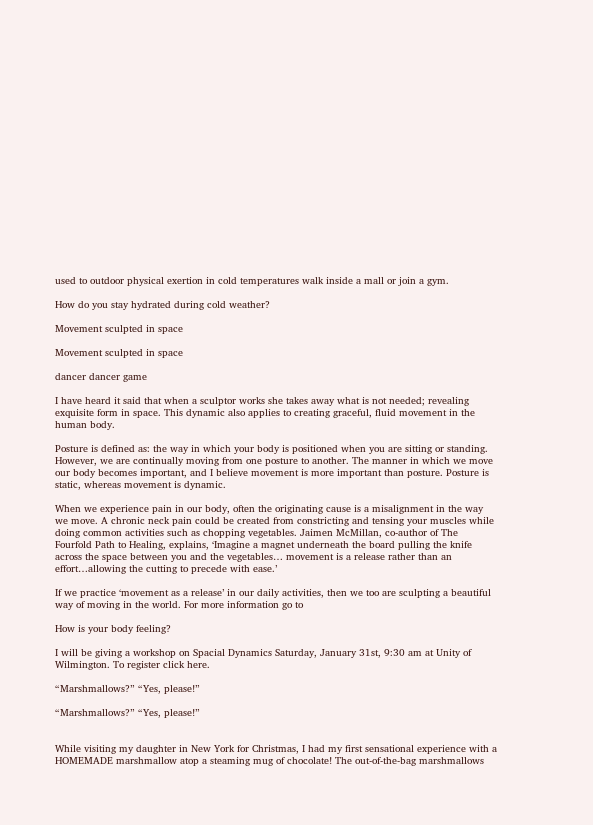used to outdoor physical exertion in cold temperatures walk inside a mall or join a gym.

How do you stay hydrated during cold weather?

Movement sculpted in space

Movement sculpted in space

dancer dancer game

I have heard it said that when a sculptor works she takes away what is not needed; revealing exquisite form in space. This dynamic also applies to creating graceful, fluid movement in the human body.

Posture is defined as: the way in which your body is positioned when you are sitting or standing. However, we are continually moving from one posture to another. The manner in which we move our body becomes important, and I believe movement is more important than posture. Posture is static, whereas movement is dynamic.

When we experience pain in our body, often the originating cause is a misalignment in the way we move. A chronic neck pain could be created from constricting and tensing your muscles while doing common activities such as chopping vegetables. Jaimen McMillan, co-author of The Fourfold Path to Healing, explains, ‘Imagine a magnet underneath the board pulling the knife across the space between you and the vegetables… movement is a release rather than an effort…allowing the cutting to precede with ease.’

If we practice ‘movement as a release’ in our daily activities, then we too are sculpting a beautiful way of moving in the world. For more information go to

How is your body feeling?

I will be giving a workshop on Spacial Dynamics Saturday, January 31st, 9:30 am at Unity of Wilmington. To register click here.

“Marshmallows?” “Yes, please!”

“Marshmallows?” “Yes, please!”


While visiting my daughter in New York for Christmas, I had my first sensational experience with a HOMEMADE marshmallow atop a steaming mug of chocolate! The out-of-the-bag marshmallows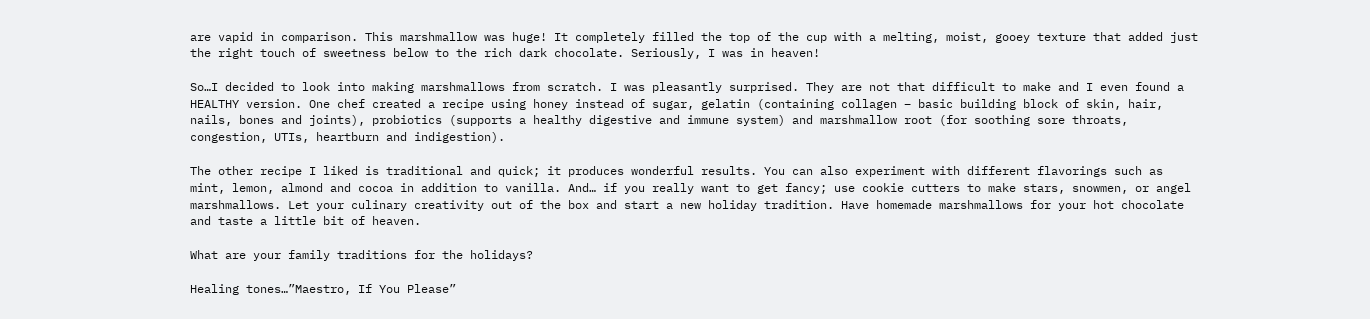are vapid in comparison. This marshmallow was huge! It completely filled the top of the cup with a melting, moist, gooey texture that added just the right touch of sweetness below to the rich dark chocolate. Seriously, I was in heaven!

So…I decided to look into making marshmallows from scratch. I was pleasantly surprised. They are not that difficult to make and I even found a HEALTHY version. One chef created a recipe using honey instead of sugar, gelatin (containing collagen – basic building block of skin, hair, nails, bones and joints), probiotics (supports a healthy digestive and immune system) and marshmallow root (for soothing sore throats, congestion, UTIs, heartburn and indigestion).

The other recipe I liked is traditional and quick; it produces wonderful results. You can also experiment with different flavorings such as mint, lemon, almond and cocoa in addition to vanilla. And… if you really want to get fancy; use cookie cutters to make stars, snowmen, or angel marshmallows. Let your culinary creativity out of the box and start a new holiday tradition. Have homemade marshmallows for your hot chocolate and taste a little bit of heaven.

What are your family traditions for the holidays?

Healing tones…”Maestro, If You Please”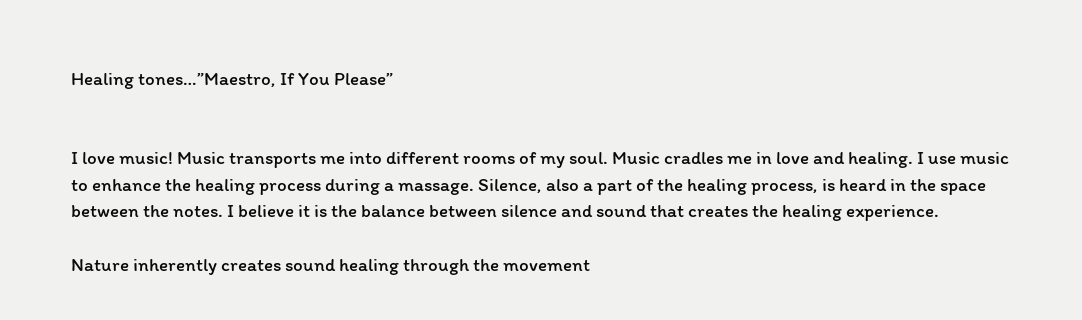Healing tones…”Maestro, If You Please”


I love music! Music transports me into different rooms of my soul. Music cradles me in love and healing. I use music to enhance the healing process during a massage. Silence, also a part of the healing process, is heard in the space between the notes. I believe it is the balance between silence and sound that creates the healing experience.

Nature inherently creates sound healing through the movement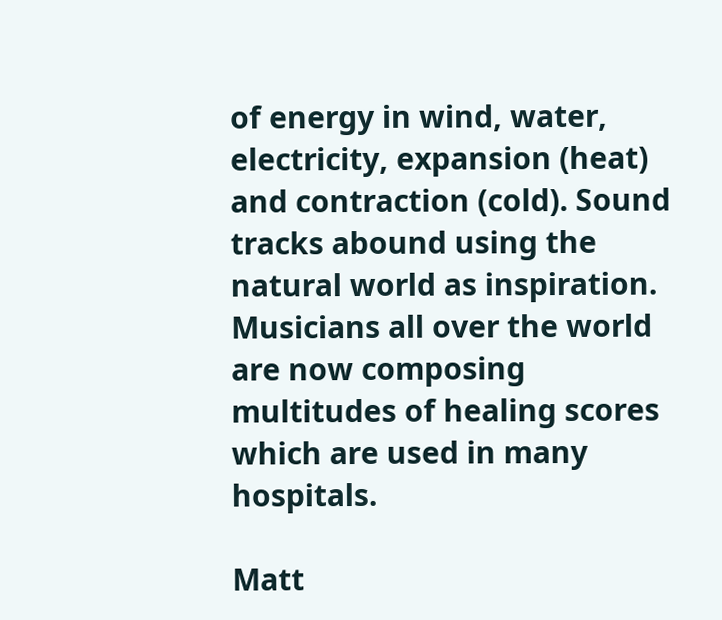of energy in wind, water, electricity, expansion (heat) and contraction (cold). Sound tracks abound using the natural world as inspiration. Musicians all over the world are now composing multitudes of healing scores which are used in many hospitals.

Matt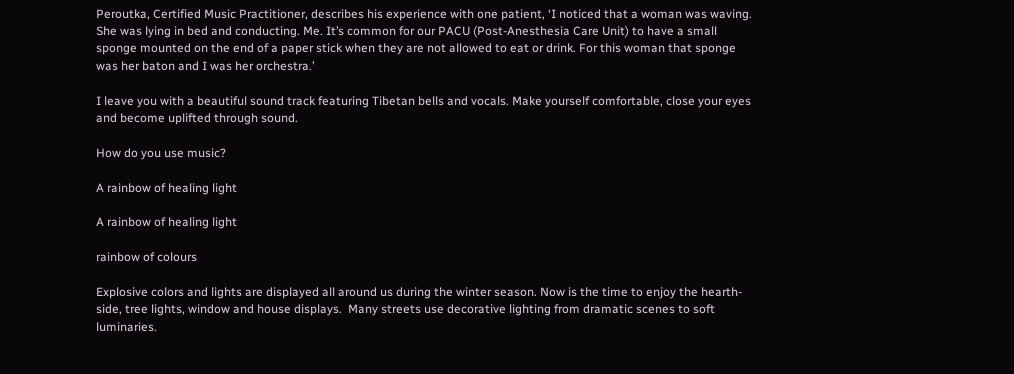Peroutka, Certified Music Practitioner, describes his experience with one patient, ‘I noticed that a woman was waving. She was lying in bed and conducting. Me. It’s common for our PACU (Post-Anesthesia Care Unit) to have a small sponge mounted on the end of a paper stick when they are not allowed to eat or drink. For this woman that sponge was her baton and I was her orchestra.’

I leave you with a beautiful sound track featuring Tibetan bells and vocals. Make yourself comfortable, close your eyes and become uplifted through sound.

How do you use music?

A rainbow of healing light

A rainbow of healing light

rainbow of colours

Explosive colors and lights are displayed all around us during the winter season. Now is the time to enjoy the hearth-side, tree lights, window and house displays.  Many streets use decorative lighting from dramatic scenes to soft luminaries.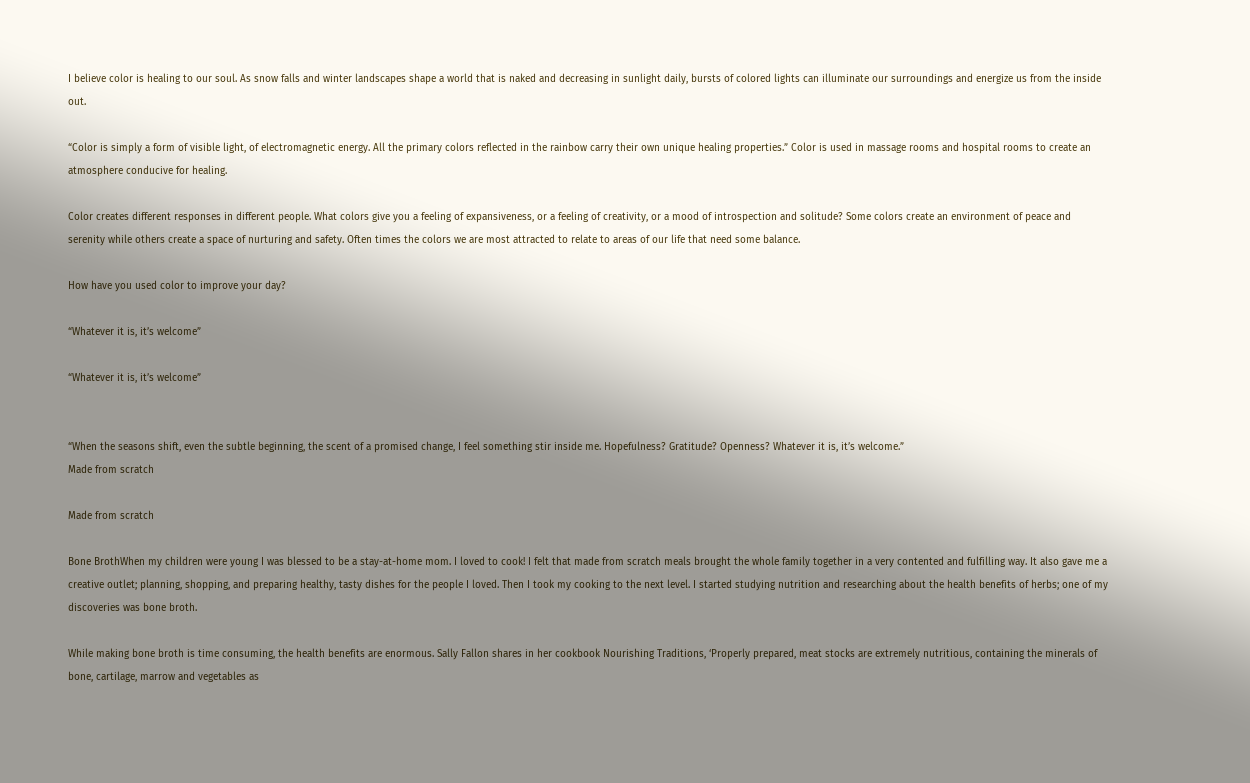I believe color is healing to our soul. As snow falls and winter landscapes shape a world that is naked and decreasing in sunlight daily, bursts of colored lights can illuminate our surroundings and energize us from the inside out.

“Color is simply a form of visible light, of electromagnetic energy. All the primary colors reflected in the rainbow carry their own unique healing properties.” Color is used in massage rooms and hospital rooms to create an atmosphere conducive for healing.

Color creates different responses in different people. What colors give you a feeling of expansiveness, or a feeling of creativity, or a mood of introspection and solitude? Some colors create an environment of peace and serenity while others create a space of nurturing and safety. Often times the colors we are most attracted to relate to areas of our life that need some balance.

How have you used color to improve your day?

“Whatever it is, it’s welcome”

“Whatever it is, it’s welcome”


“When the seasons shift, even the subtle beginning, the scent of a promised change, I feel something stir inside me. Hopefulness? Gratitude? Openness? Whatever it is, it’s welcome.”
Made from scratch

Made from scratch

Bone BrothWhen my children were young I was blessed to be a stay-at-home mom. I loved to cook! I felt that made from scratch meals brought the whole family together in a very contented and fulfilling way. It also gave me a creative outlet; planning, shopping, and preparing healthy, tasty dishes for the people I loved. Then I took my cooking to the next level. I started studying nutrition and researching about the health benefits of herbs; one of my discoveries was bone broth.

While making bone broth is time consuming, the health benefits are enormous. Sally Fallon shares in her cookbook Nourishing Traditions, ‘Properly prepared, meat stocks are extremely nutritious, containing the minerals of bone, cartilage, marrow and vegetables as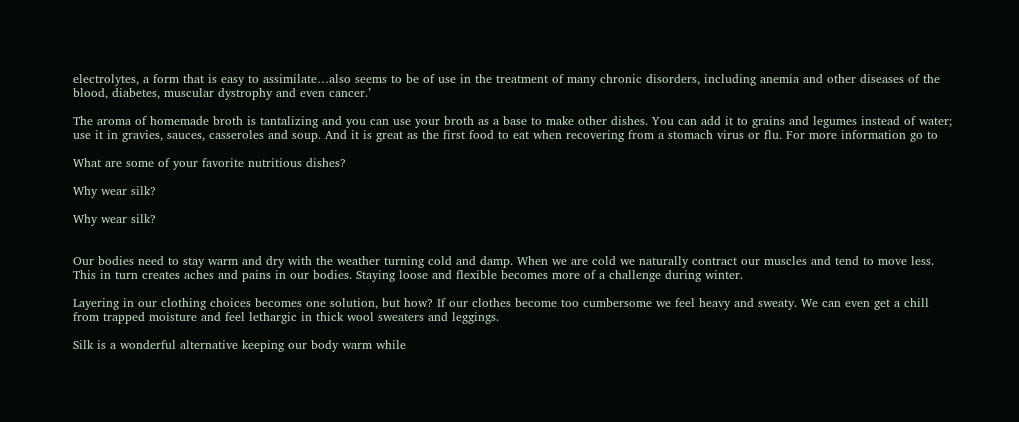electrolytes, a form that is easy to assimilate…also seems to be of use in the treatment of many chronic disorders, including anemia and other diseases of the blood, diabetes, muscular dystrophy and even cancer.’

The aroma of homemade broth is tantalizing and you can use your broth as a base to make other dishes. You can add it to grains and legumes instead of water; use it in gravies, sauces, casseroles and soup. And it is great as the first food to eat when recovering from a stomach virus or flu. For more information go to

What are some of your favorite nutritious dishes?

Why wear silk?

Why wear silk?


Our bodies need to stay warm and dry with the weather turning cold and damp. When we are cold we naturally contract our muscles and tend to move less. This in turn creates aches and pains in our bodies. Staying loose and flexible becomes more of a challenge during winter.

Layering in our clothing choices becomes one solution, but how? If our clothes become too cumbersome we feel heavy and sweaty. We can even get a chill from trapped moisture and feel lethargic in thick wool sweaters and leggings.

Silk is a wonderful alternative keeping our body warm while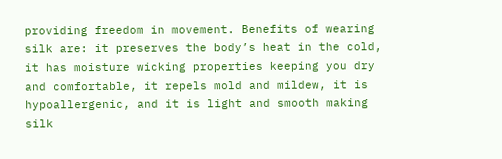providing freedom in movement. Benefits of wearing silk are: it preserves the body’s heat in the cold, it has moisture wicking properties keeping you dry and comfortable, it repels mold and mildew, it is hypoallergenic, and it is light and smooth making silk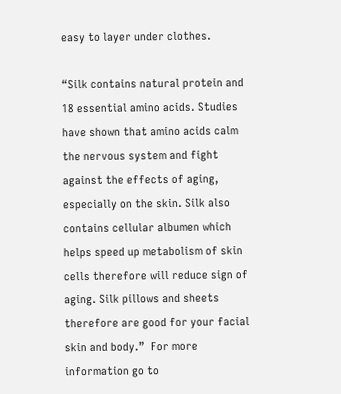easy to layer under clothes.

“Silk contains natural protein and 18 essential amino acids. Studies have shown that amino acids calm the nervous system and fight against the effects of aging, especially on the skin. Silk also contains cellular albumen which helps speed up metabolism of skin cells therefore will reduce sign of aging. Silk pillows and sheets therefore are good for your facial skin and body.”  For more information go to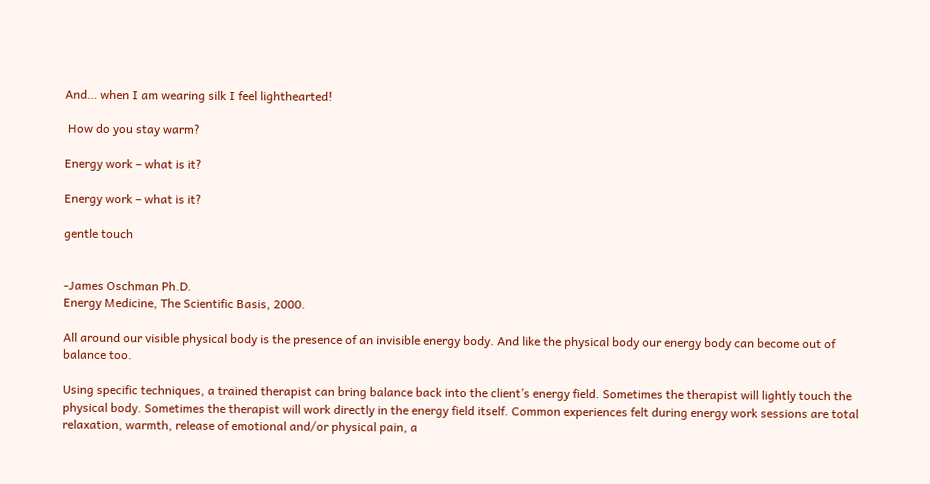And… when I am wearing silk I feel lighthearted!

 How do you stay warm?

Energy work – what is it?

Energy work – what is it?

gentle touch


-James Oschman Ph.D.
Energy Medicine, The Scientific Basis, 2000.

All around our visible physical body is the presence of an invisible energy body. And like the physical body our energy body can become out of balance too.

Using specific techniques, a trained therapist can bring balance back into the client’s energy field. Sometimes the therapist will lightly touch the physical body. Sometimes the therapist will work directly in the energy field itself. Common experiences felt during energy work sessions are total relaxation, warmth, release of emotional and/or physical pain, a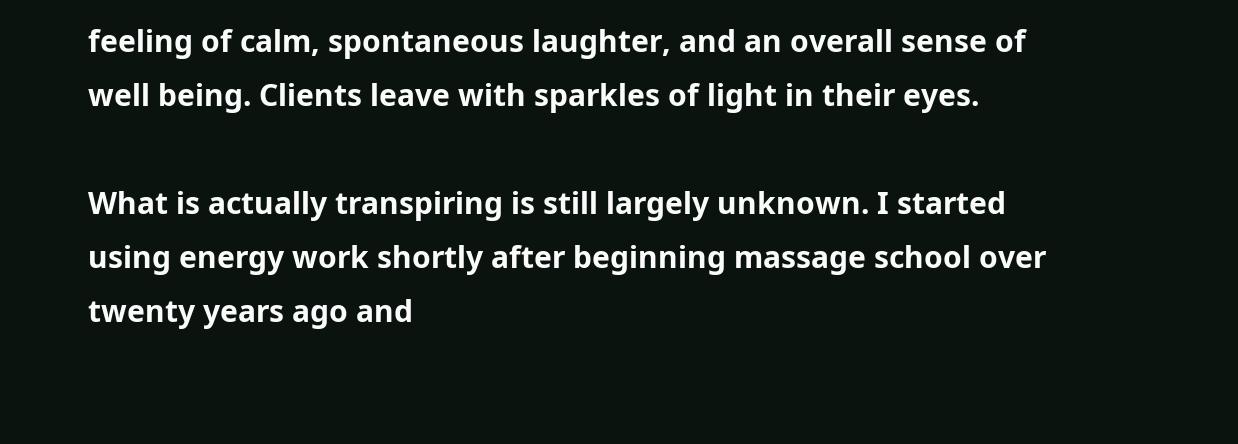feeling of calm, spontaneous laughter, and an overall sense of well being. Clients leave with sparkles of light in their eyes.

What is actually transpiring is still largely unknown. I started using energy work shortly after beginning massage school over twenty years ago and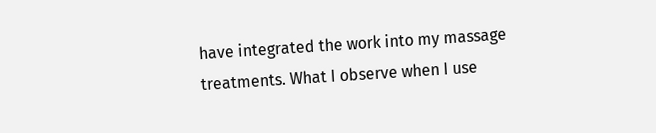have integrated the work into my massage treatments. What I observe when I use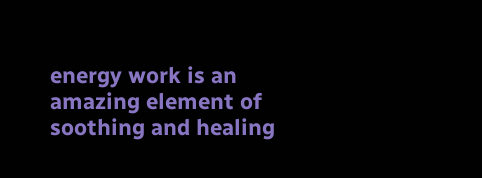energy work is an amazing element of soothing and healing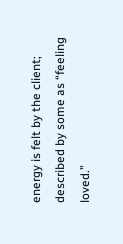energy is felt by the client; described by some as “feeling loved.”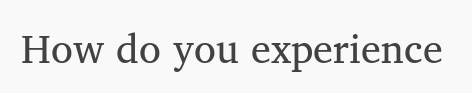How do you experience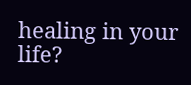healing in your life?